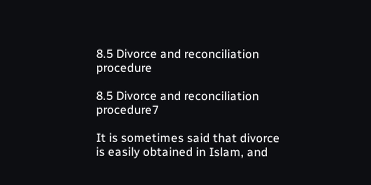8.5 Divorce and reconciliation procedure

8.5 Divorce and reconciliation procedure7

It is sometimes said that divorce is easily obtained in Islam, and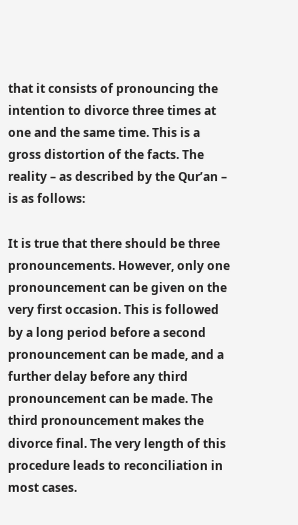that it consists of pronouncing the intention to divorce three times at one and the same time. This is a gross distortion of the facts. The reality – as described by the Qur’an – is as follows:

It is true that there should be three pronouncements. However, only one pronouncement can be given on the very first occasion. This is followed by a long period before a second pronouncement can be made, and a further delay before any third pronouncement can be made. The third pronouncement makes the divorce final. The very length of this procedure leads to reconciliation in most cases.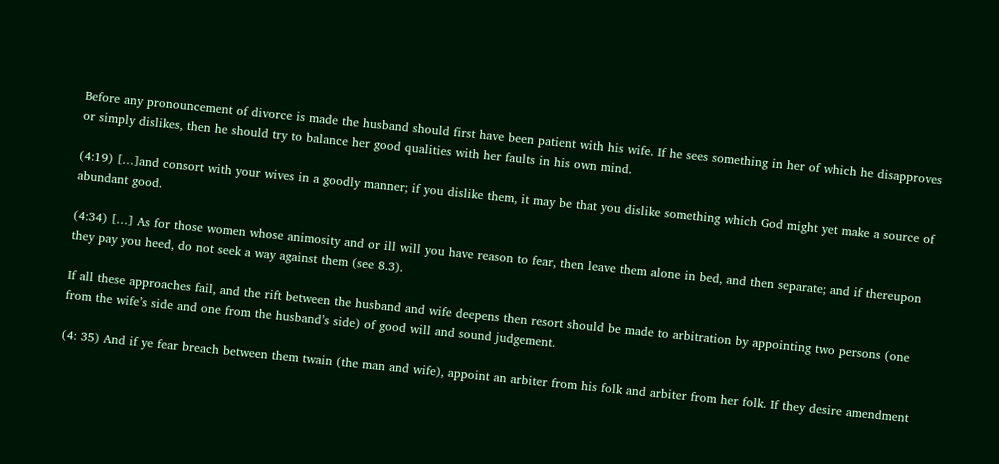Before any pronouncement of divorce is made the husband should first have been patient with his wife. If he sees something in her of which he disapproves or simply dislikes, then he should try to balance her good qualities with her faults in his own mind.

(4:19) […]and consort with your wives in a goodly manner; if you dislike them, it may be that you dislike something which God might yet make a source of abundant good.

(4:34) […] As for those women whose animosity and or ill will you have reason to fear, then leave them alone in bed, and then separate; and if thereupon they pay you heed, do not seek a way against them (see 8.3).

If all these approaches fail, and the rift between the husband and wife deepens then resort should be made to arbitration by appointing two persons (one from the wife’s side and one from the husband’s side) of good will and sound judgement.

(4: 35) And if ye fear breach between them twain (the man and wife), appoint an arbiter from his folk and arbiter from her folk. If they desire amendment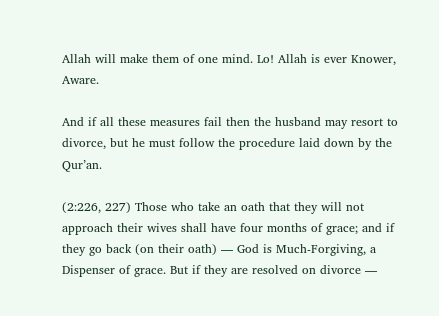Allah will make them of one mind. Lo! Allah is ever Knower, Aware.

And if all these measures fail then the husband may resort to divorce, but he must follow the procedure laid down by the Qur’an.

(2:226, 227) Those who take an oath that they will not approach their wives shall have four months of grace; and if they go back (on their oath) — God is Much-Forgiving, a Dispenser of grace. But if they are resolved on divorce —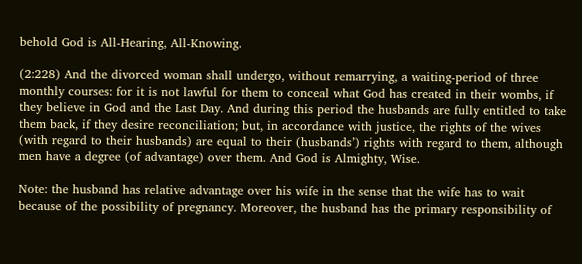behold God is All-Hearing, All-Knowing.

(2:228) And the divorced woman shall undergo, without remarrying, a waiting-period of three monthly courses: for it is not lawful for them to conceal what God has created in their wombs, if they believe in God and the Last Day. And during this period the husbands are fully entitled to take them back, if they desire reconciliation; but, in accordance with justice, the rights of the wives (with regard to their husbands) are equal to their (husbands’) rights with regard to them, although men have a degree (of advantage) over them. And God is Almighty, Wise.

Note: the husband has relative advantage over his wife in the sense that the wife has to wait because of the possibility of pregnancy. Moreover, the husband has the primary responsibility of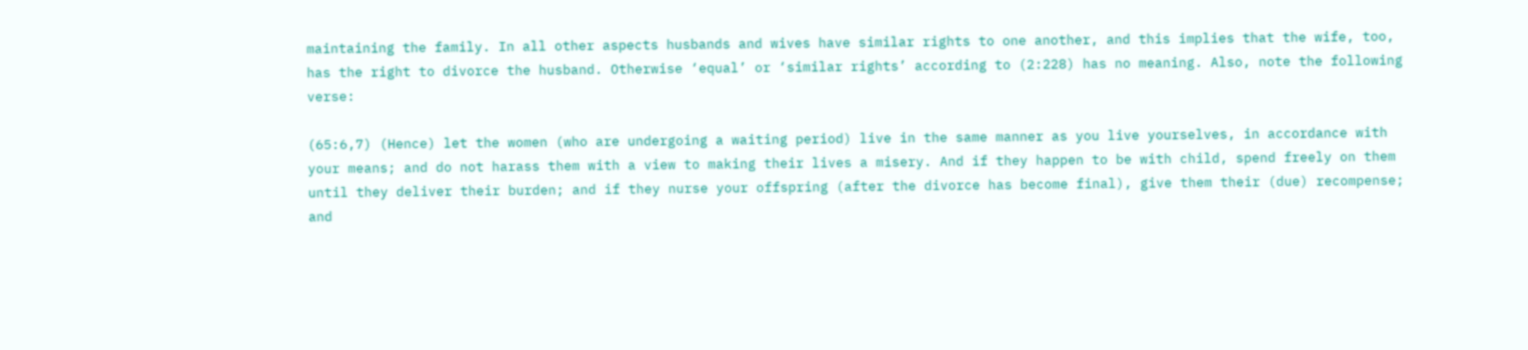maintaining the family. In all other aspects husbands and wives have similar rights to one another, and this implies that the wife, too, has the right to divorce the husband. Otherwise ‘equal’ or ‘similar rights’ according to (2:228) has no meaning. Also, note the following verse:

(65:6,7) (Hence) let the women (who are undergoing a waiting period) live in the same manner as you live yourselves, in accordance with your means; and do not harass them with a view to making their lives a misery. And if they happen to be with child, spend freely on them until they deliver their burden; and if they nurse your offspring (after the divorce has become final), give them their (due) recompense; and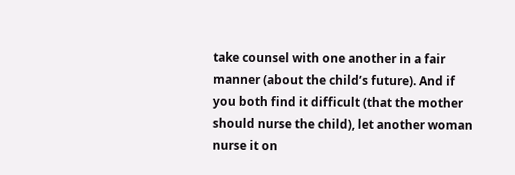take counsel with one another in a fair manner (about the child’s future). And if you both find it difficult (that the mother should nurse the child), let another woman nurse it on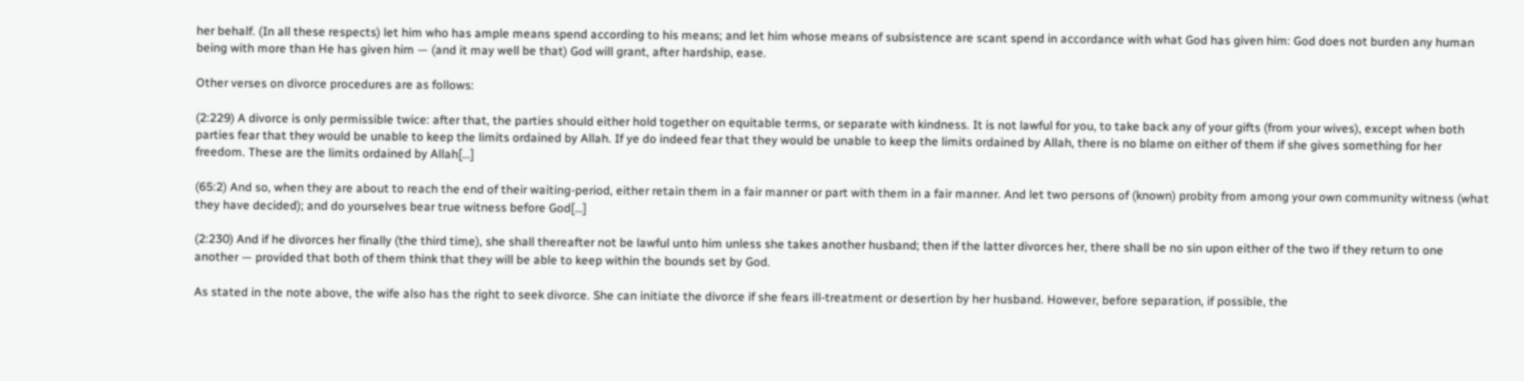her behalf. (In all these respects) let him who has ample means spend according to his means; and let him whose means of subsistence are scant spend in accordance with what God has given him: God does not burden any human being with more than He has given him — (and it may well be that) God will grant, after hardship, ease.

Other verses on divorce procedures are as follows:

(2:229) A divorce is only permissible twice: after that, the parties should either hold together on equitable terms, or separate with kindness. It is not lawful for you, to take back any of your gifts (from your wives), except when both parties fear that they would be unable to keep the limits ordained by Allah. If ye do indeed fear that they would be unable to keep the limits ordained by Allah, there is no blame on either of them if she gives something for her freedom. These are the limits ordained by Allah[…]

(65:2) And so, when they are about to reach the end of their waiting-period, either retain them in a fair manner or part with them in a fair manner. And let two persons of (known) probity from among your own community witness (what they have decided); and do yourselves bear true witness before God[…]

(2:230) And if he divorces her finally (the third time), she shall thereafter not be lawful unto him unless she takes another husband; then if the latter divorces her, there shall be no sin upon either of the two if they return to one another — provided that both of them think that they will be able to keep within the bounds set by God.

As stated in the note above, the wife also has the right to seek divorce. She can initiate the divorce if she fears ill-treatment or desertion by her husband. However, before separation, if possible, the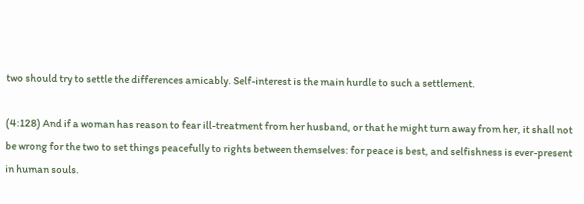two should try to settle the differences amicably. Self-interest is the main hurdle to such a settlement.

(4:128) And if a woman has reason to fear ill-treatment from her husband, or that he might turn away from her, it shall not be wrong for the two to set things peacefully to rights between themselves: for peace is best, and selfishness is ever-present in human souls.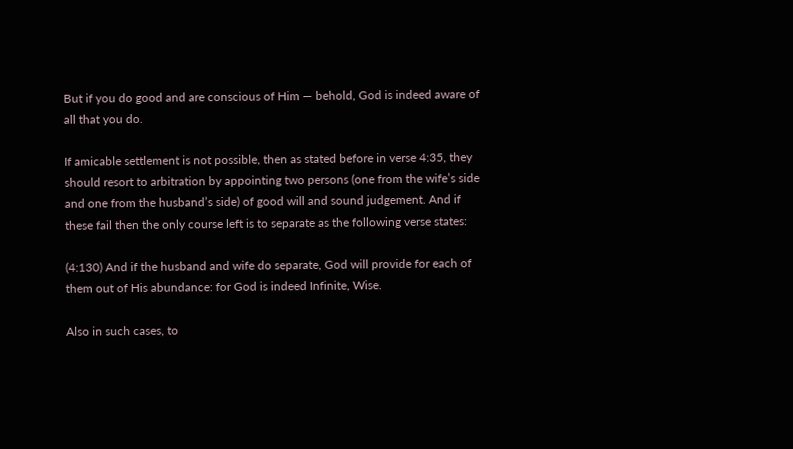But if you do good and are conscious of Him — behold, God is indeed aware of all that you do.

If amicable settlement is not possible, then as stated before in verse 4:35, they should resort to arbitration by appointing two persons (one from the wife’s side and one from the husband’s side) of good will and sound judgement. And if these fail then the only course left is to separate as the following verse states:

(4:130) And if the husband and wife do separate, God will provide for each of them out of His abundance: for God is indeed Infinite, Wise.

Also in such cases, to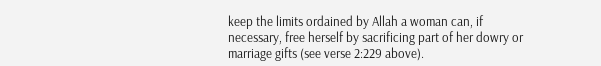keep the limits ordained by Allah a woman can, if necessary, free herself by sacrificing part of her dowry or marriage gifts (see verse 2:229 above).